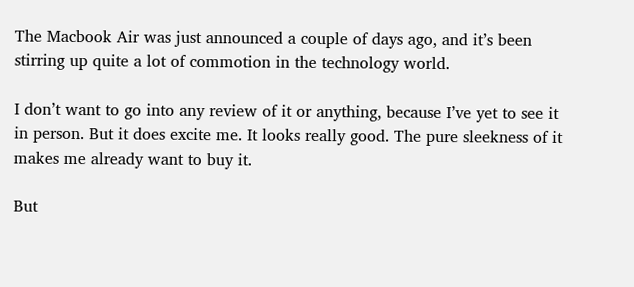The Macbook Air was just announced a couple of days ago, and it’s been stirring up quite a lot of commotion in the technology world.

I don’t want to go into any review of it or anything, because I’ve yet to see it in person. But it does excite me. It looks really good. The pure sleekness of it makes me already want to buy it.

But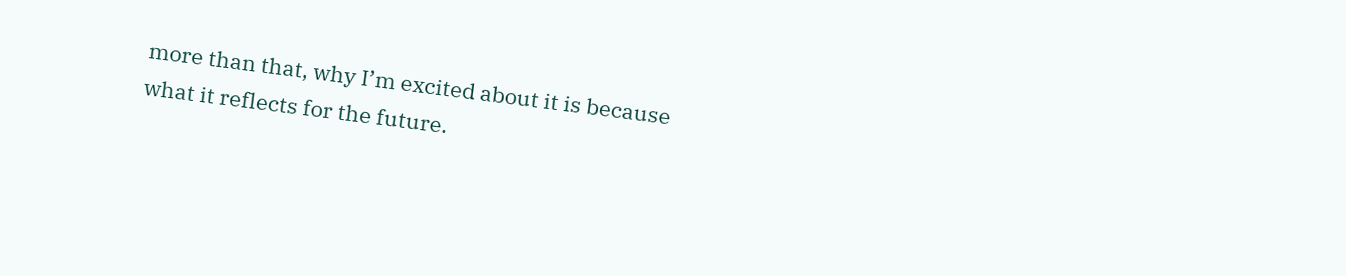more than that, why I’m excited about it is because what it reflects for the future.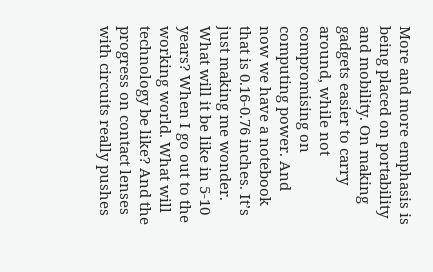More and more emphasis is being placed on portability and mobility. On making gadgets easier to carry around, while not compromising on computing power. And now we have a notebook that is 0.16-0.76 inches. It’s just making me wonder. What will it be like in 5-10 years? When I go out to the working world. What will technology be like? And the progress on contact lenses with circuits really pushes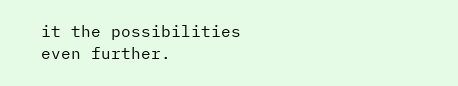it the possibilities even further.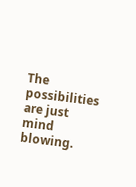The possibilities are just mind blowing.